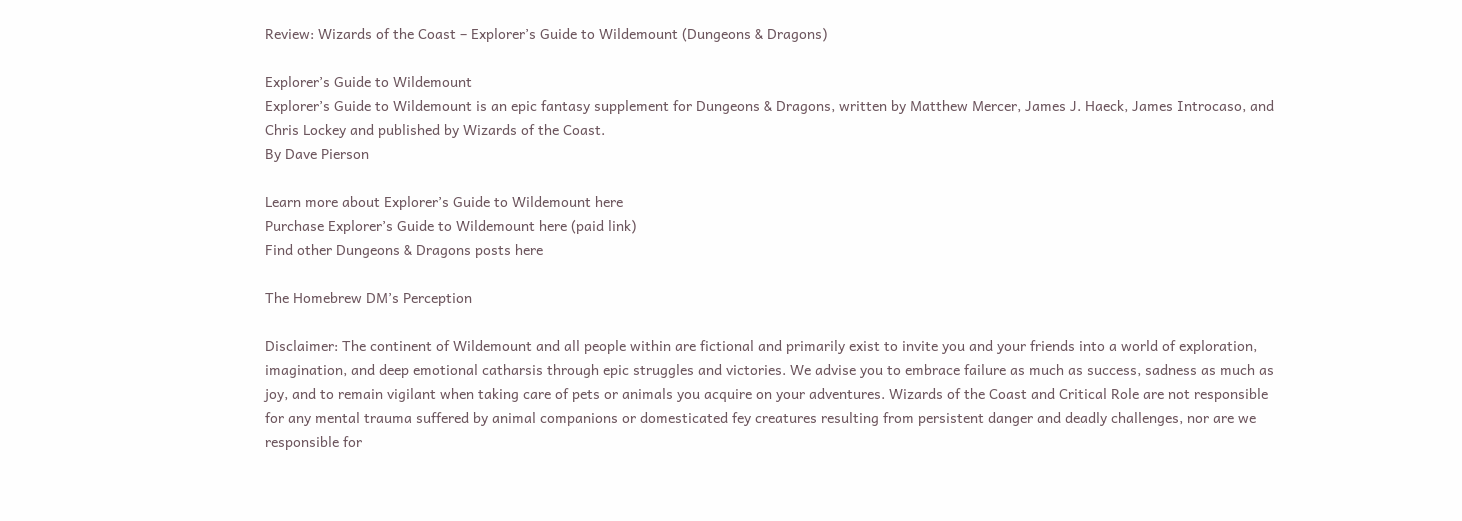Review: Wizards of the Coast – Explorer’s Guide to Wildemount (Dungeons & Dragons)

Explorer’s Guide to Wildemount
Explorer’s Guide to Wildemount is an epic fantasy supplement for Dungeons & Dragons, written by Matthew Mercer, James J. Haeck, James Introcaso, and Chris Lockey and published by Wizards of the Coast.
By Dave Pierson

Learn more about Explorer’s Guide to Wildemount here
Purchase Explorer’s Guide to Wildemount here (paid link)
Find other Dungeons & Dragons posts here

The Homebrew DM’s Perception

Disclaimer: The continent of Wildemount and all people within are fictional and primarily exist to invite you and your friends into a world of exploration, imagination, and deep emotional catharsis through epic struggles and victories. We advise you to embrace failure as much as success, sadness as much as joy, and to remain vigilant when taking care of pets or animals you acquire on your adventures. Wizards of the Coast and Critical Role are not responsible for any mental trauma suffered by animal companions or domesticated fey creatures resulting from persistent danger and deadly challenges, nor are we responsible for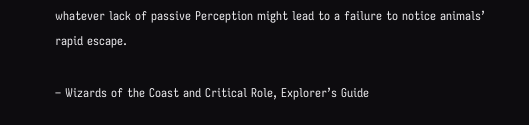whatever lack of passive Perception might lead to a failure to notice animals’ rapid escape.

– Wizards of the Coast and Critical Role, Explorer’s Guide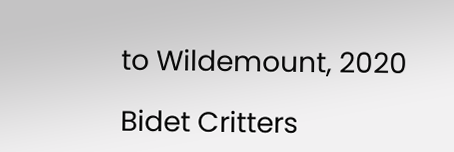to Wildemount, 2020

Bidet Critters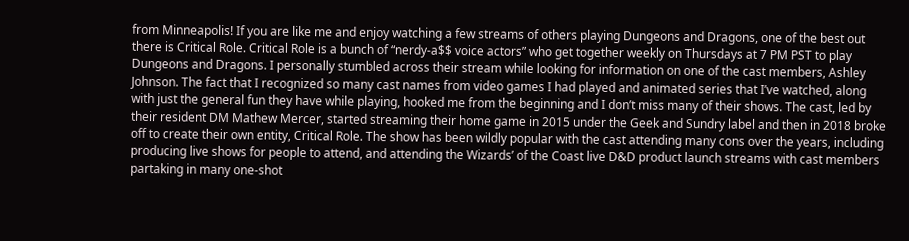from Minneapolis! If you are like me and enjoy watching a few streams of others playing Dungeons and Dragons, one of the best out there is Critical Role. Critical Role is a bunch of “nerdy-a$$ voice actors” who get together weekly on Thursdays at 7 PM PST to play Dungeons and Dragons. I personally stumbled across their stream while looking for information on one of the cast members, Ashley Johnson. The fact that I recognized so many cast names from video games I had played and animated series that I’ve watched, along with just the general fun they have while playing, hooked me from the beginning and I don’t miss many of their shows. The cast, led by their resident DM Mathew Mercer, started streaming their home game in 2015 under the Geek and Sundry label and then in 2018 broke off to create their own entity, Critical Role. The show has been wildly popular with the cast attending many cons over the years, including producing live shows for people to attend, and attending the Wizards’ of the Coast live D&D product launch streams with cast members partaking in many one-shot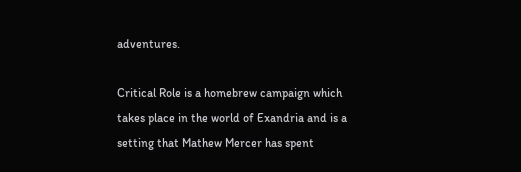adventures.

Critical Role is a homebrew campaign which takes place in the world of Exandria and is a setting that Mathew Mercer has spent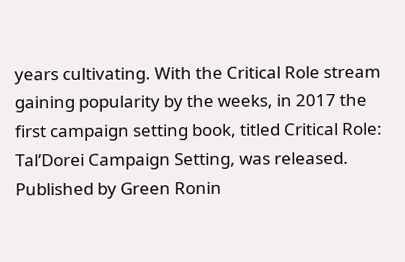years cultivating. With the Critical Role stream gaining popularity by the weeks, in 2017 the first campaign setting book, titled Critical Role: Tal’Dorei Campaign Setting, was released. Published by Green Ronin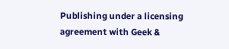Publishing under a licensing agreement with Geek &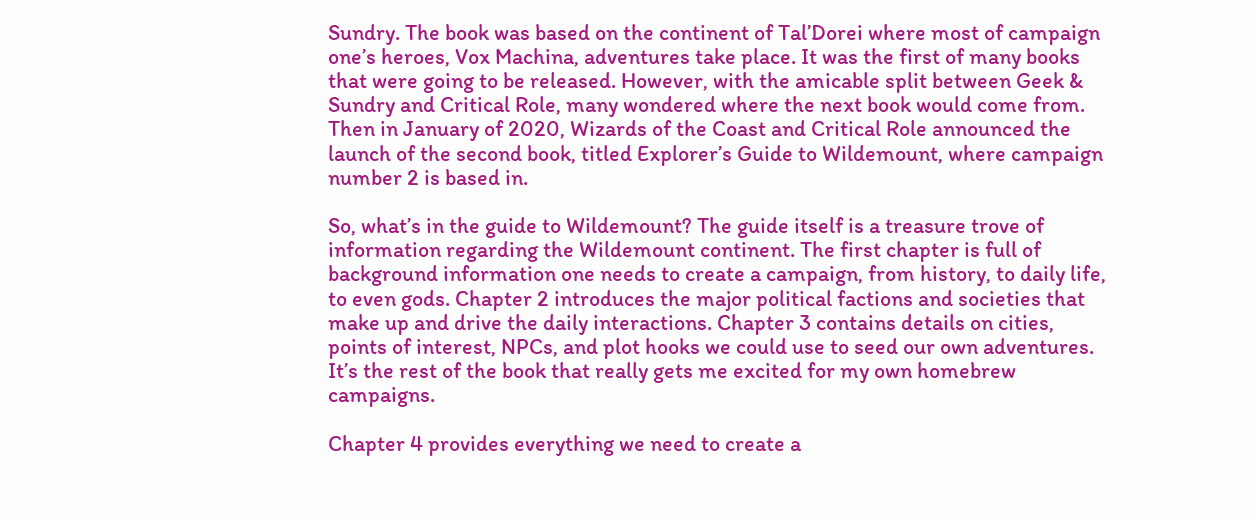Sundry. The book was based on the continent of Tal’Dorei where most of campaign one’s heroes, Vox Machina, adventures take place. It was the first of many books that were going to be released. However, with the amicable split between Geek & Sundry and Critical Role, many wondered where the next book would come from. Then in January of 2020, Wizards of the Coast and Critical Role announced the launch of the second book, titled Explorer’s Guide to Wildemount, where campaign number 2 is based in.

So, what’s in the guide to Wildemount? The guide itself is a treasure trove of information regarding the Wildemount continent. The first chapter is full of background information one needs to create a campaign, from history, to daily life, to even gods. Chapter 2 introduces the major political factions and societies that make up and drive the daily interactions. Chapter 3 contains details on cities, points of interest, NPCs, and plot hooks we could use to seed our own adventures. It’s the rest of the book that really gets me excited for my own homebrew campaigns.

Chapter 4 provides everything we need to create a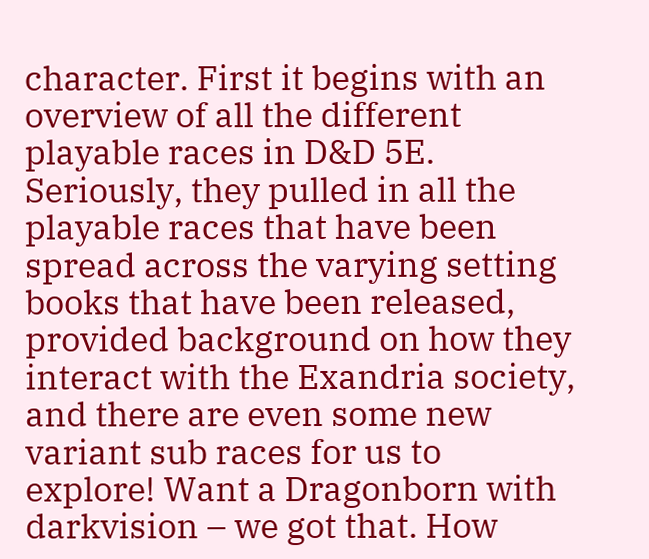character. First it begins with an overview of all the different playable races in D&D 5E. Seriously, they pulled in all the playable races that have been spread across the varying setting books that have been released, provided background on how they interact with the Exandria society, and there are even some new variant sub races for us to explore! Want a Dragonborn with darkvision – we got that. How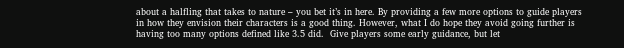about a halfling that takes to nature – you bet it’s in here. By providing a few more options to guide players in how they envision their characters is a good thing. However, what I do hope they avoid going further is having too many options defined like 3.5 did.  Give players some early guidance, but let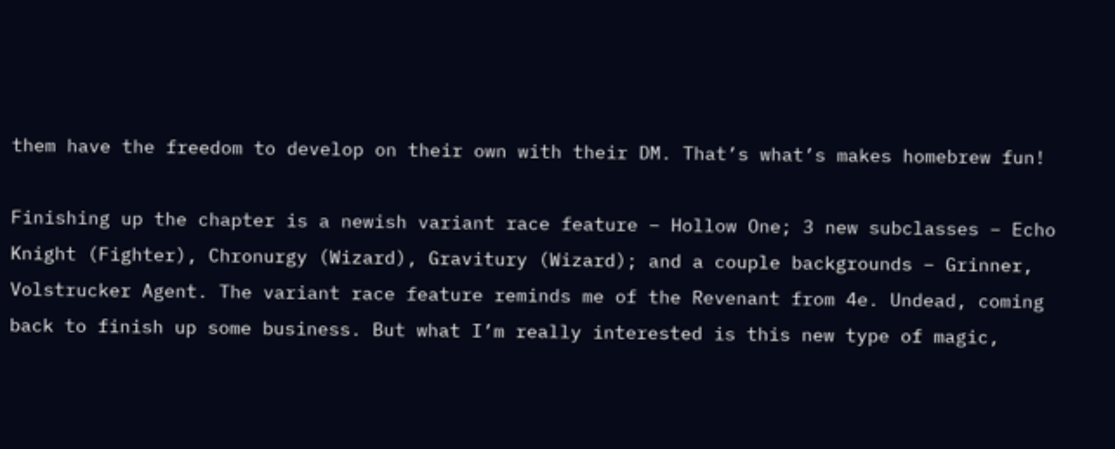them have the freedom to develop on their own with their DM. That’s what’s makes homebrew fun!

Finishing up the chapter is a newish variant race feature – Hollow One; 3 new subclasses – Echo Knight (Fighter), Chronurgy (Wizard), Gravitury (Wizard); and a couple backgrounds – Grinner, Volstrucker Agent. The variant race feature reminds me of the Revenant from 4e. Undead, coming back to finish up some business. But what I’m really interested is this new type of magic,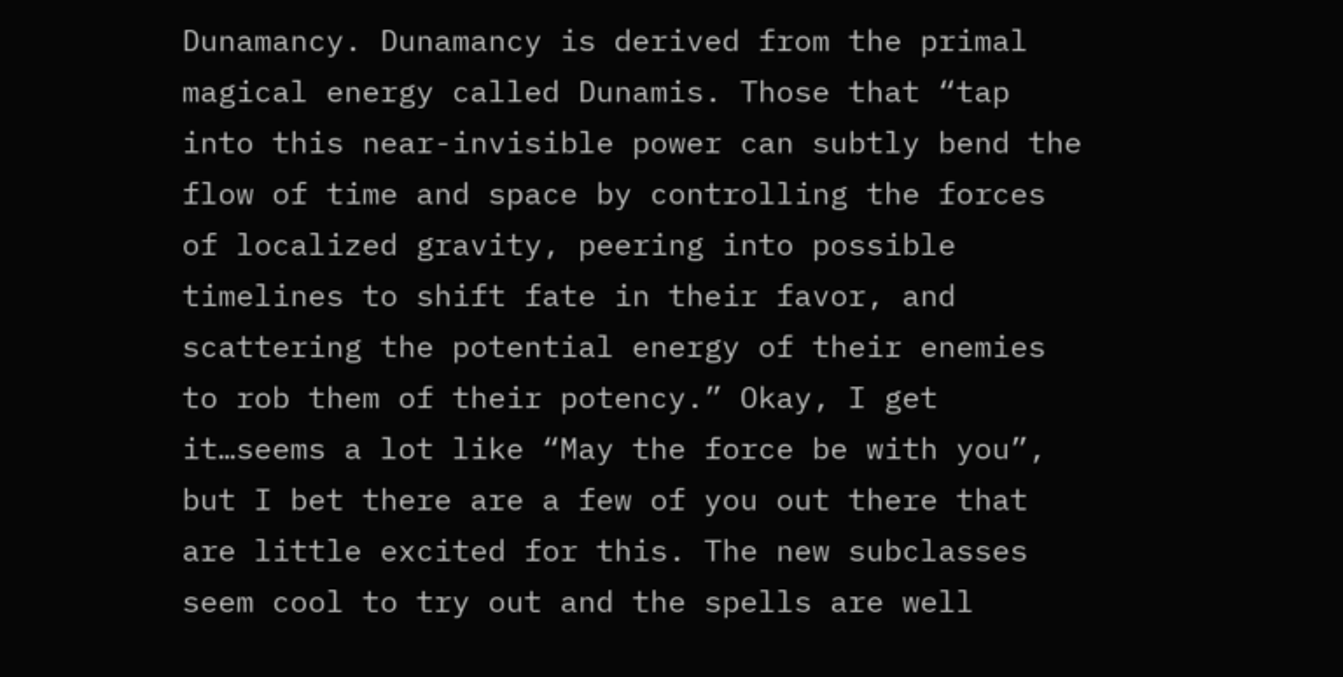Dunamancy. Dunamancy is derived from the primal magical energy called Dunamis. Those that “tap into this near-invisible power can subtly bend the flow of time and space by controlling the forces of localized gravity, peering into possible timelines to shift fate in their favor, and scattering the potential energy of their enemies to rob them of their potency.” Okay, I get it…seems a lot like “May the force be with you”, but I bet there are a few of you out there that are little excited for this. The new subclasses seem cool to try out and the spells are well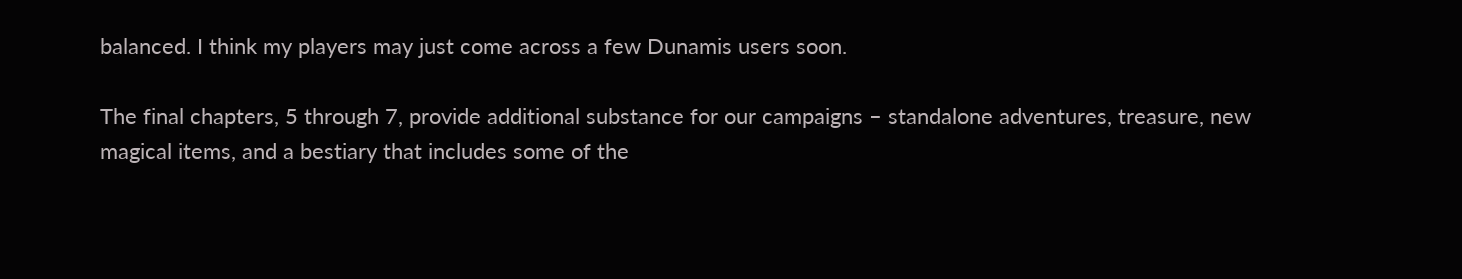balanced. I think my players may just come across a few Dunamis users soon.

The final chapters, 5 through 7, provide additional substance for our campaigns – standalone adventures, treasure, new magical items, and a bestiary that includes some of the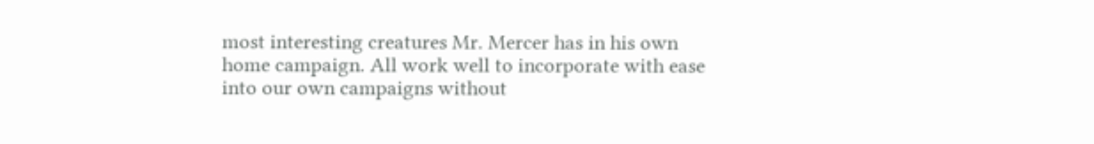most interesting creatures Mr. Mercer has in his own home campaign. All work well to incorporate with ease into our own campaigns without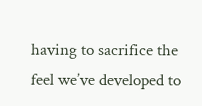having to sacrifice the feel we’ve developed to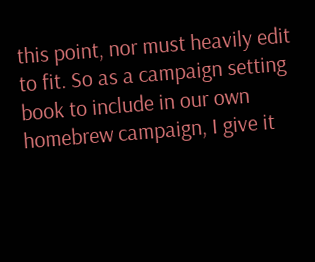this point, nor must heavily edit to fit. So as a campaign setting book to include in our own homebrew campaign, I give it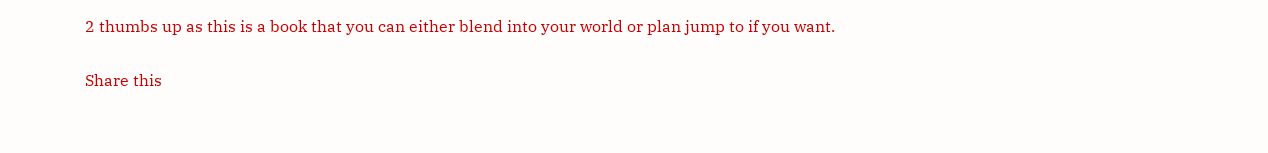2 thumbs up as this is a book that you can either blend into your world or plan jump to if you want.

Share this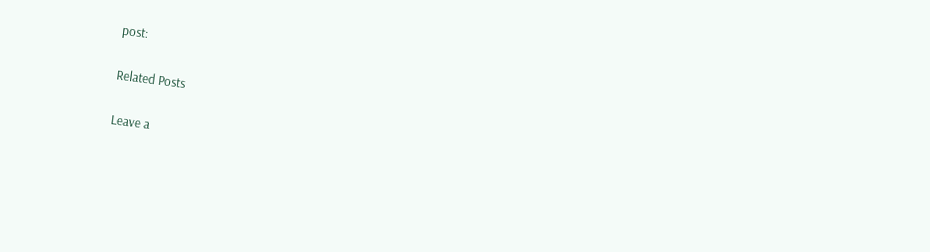post:

Related Posts

Leave a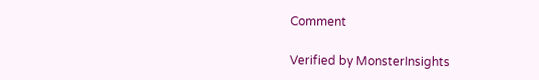Comment

Verified by MonsterInsights